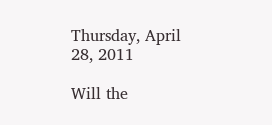Thursday, April 28, 2011

Will the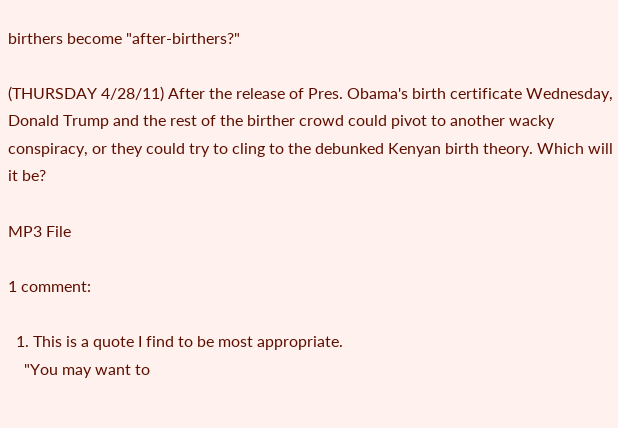birthers become "after-birthers?"

(THURSDAY 4/28/11) After the release of Pres. Obama's birth certificate Wednesday, Donald Trump and the rest of the birther crowd could pivot to another wacky conspiracy, or they could try to cling to the debunked Kenyan birth theory. Which will it be?

MP3 File

1 comment:

  1. This is a quote I find to be most appropriate.
    "You may want to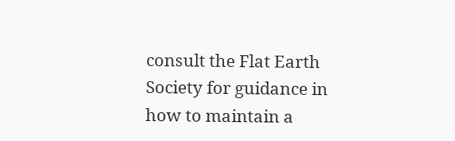consult the Flat Earth Society for guidance in how to maintain a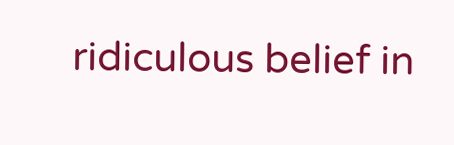ridiculous belief in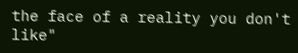the face of a reality you don't like"